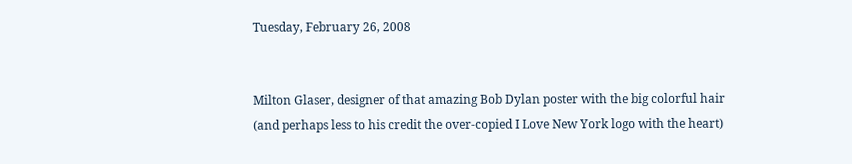Tuesday, February 26, 2008


Milton Glaser, designer of that amazing Bob Dylan poster with the big colorful hair (and perhaps less to his credit the over-copied I Love New York logo with the heart)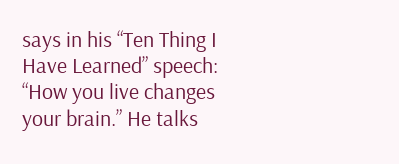says in his “Ten Thing I Have Learned” speech: “How you live changes your brain.” He talks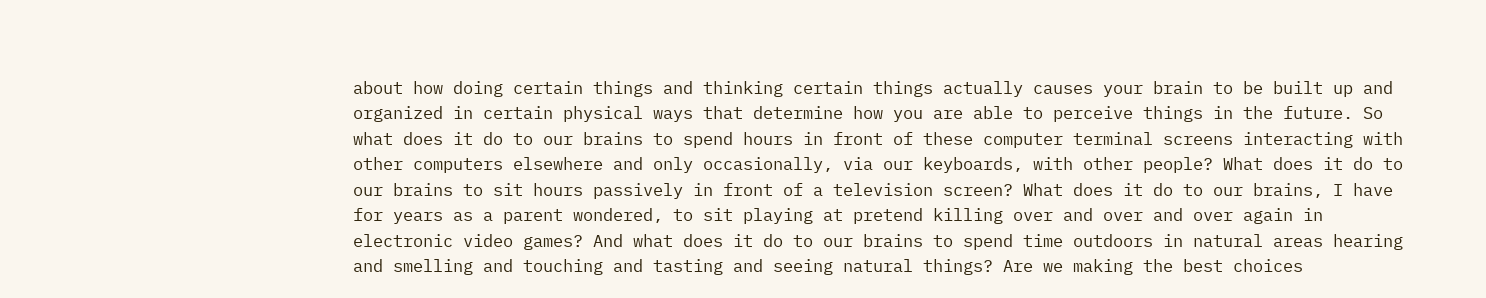about how doing certain things and thinking certain things actually causes your brain to be built up and organized in certain physical ways that determine how you are able to perceive things in the future. So what does it do to our brains to spend hours in front of these computer terminal screens interacting with other computers elsewhere and only occasionally, via our keyboards, with other people? What does it do to our brains to sit hours passively in front of a television screen? What does it do to our brains, I have for years as a parent wondered, to sit playing at pretend killing over and over and over again in electronic video games? And what does it do to our brains to spend time outdoors in natural areas hearing and smelling and touching and tasting and seeing natural things? Are we making the best choices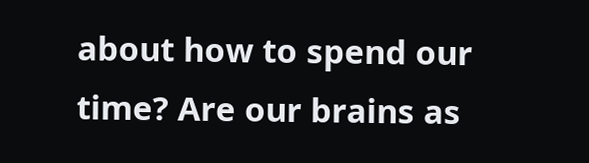about how to spend our time? Are our brains as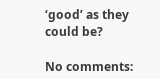‘good’ as they could be?

No comments: